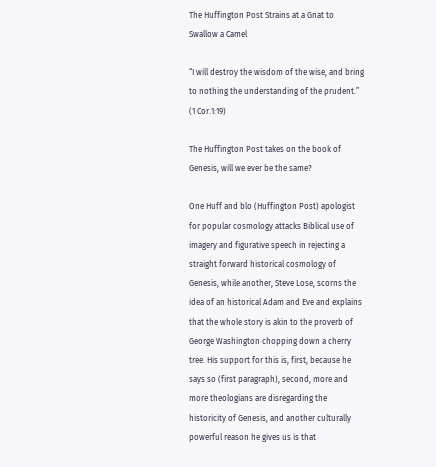The Huffington Post Strains at a Gnat to Swallow a Camel

“I will destroy the wisdom of the wise, and bring to nothing the understanding of the prudent.” (1 Cor.1:19)

The Huffington Post takes on the book of Genesis, will we ever be the same?

One Huff and blo (Huffington Post) apologist for popular cosmology attacks Biblical use of imagery and figurative speech in rejecting a straight forward historical cosmology of Genesis, while another, Steve Lose, scorns the idea of an historical Adam and Eve and explains that the whole story is akin to the proverb of George Washington chopping down a cherry tree. His support for this is, first, because he says so (first paragraph), second, more and more theologians are disregarding the historicity of Genesis, and another culturally powerful reason he gives us is that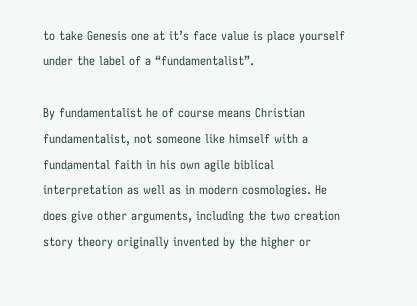to take Genesis one at it’s face value is place yourself under the label of a “fundamentalist”.

By fundamentalist he of course means Christian fundamentalist, not someone like himself with a fundamental faith in his own agile biblical interpretation as well as in modern cosmologies. He does give other arguments, including the two creation story theory originally invented by the higher or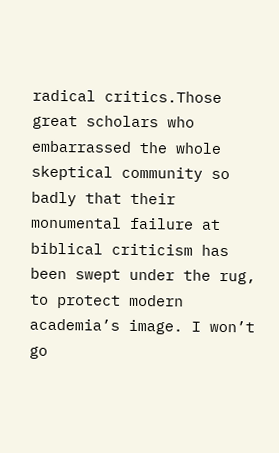radical critics.Those great scholars who embarrassed the whole skeptical community so badly that their monumental failure at biblical criticism has been swept under the rug, to protect modern academia’s image. I won’t go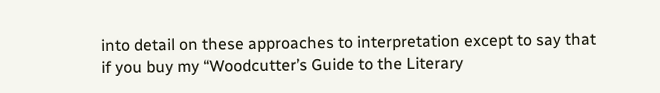into detail on these approaches to interpretation except to say that if you buy my “Woodcutter’s Guide to the Literary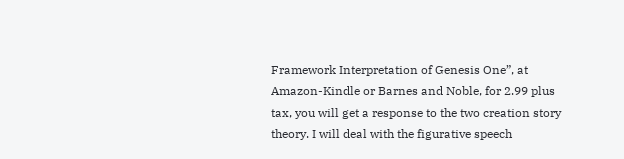Framework Interpretation of Genesis One”, at Amazon-Kindle or Barnes and Noble, for 2.99 plus tax, you will get a response to the two creation story theory. I will deal with the figurative speech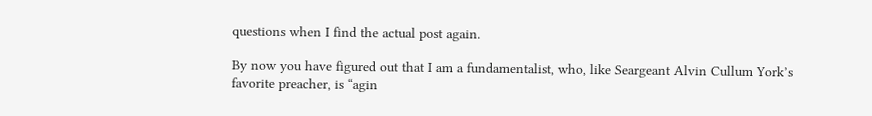questions when I find the actual post again.

By now you have figured out that I am a fundamentalist, who, like Seargeant Alvin Cullum York’s favorite preacher, is “agin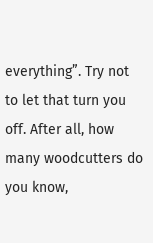everything”. Try not to let that turn you off. After all, how many woodcutters do you know,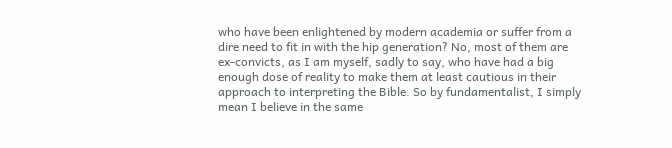who have been enlightened by modern academia or suffer from a dire need to fit in with the hip generation? No, most of them are ex-convicts, as I am myself, sadly to say, who have had a big enough dose of reality to make them at least cautious in their approach to interpreting the Bible. So by fundamentalist, I simply mean I believe in the same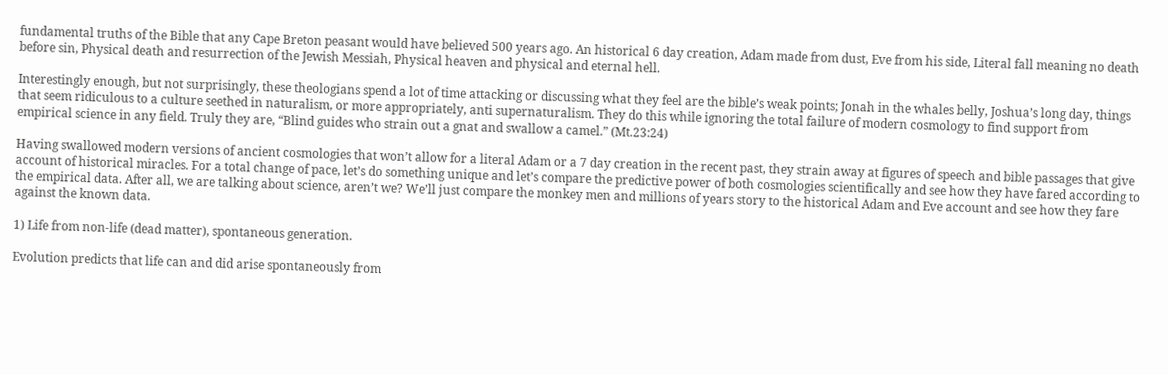fundamental truths of the Bible that any Cape Breton peasant would have believed 500 years ago. An historical 6 day creation, Adam made from dust, Eve from his side, Literal fall meaning no death before sin, Physical death and resurrection of the Jewish Messiah, Physical heaven and physical and eternal hell.

Interestingly enough, but not surprisingly, these theologians spend a lot of time attacking or discussing what they feel are the bible’s weak points; Jonah in the whales belly, Joshua’s long day, things that seem ridiculous to a culture seethed in naturalism, or more appropriately, anti supernaturalism. They do this while ignoring the total failure of modern cosmology to find support from empirical science in any field. Truly they are, “Blind guides who strain out a gnat and swallow a camel.” (Mt.23:24)

Having swallowed modern versions of ancient cosmologies that won’t allow for a literal Adam or a 7 day creation in the recent past, they strain away at figures of speech and bible passages that give account of historical miracles. For a total change of pace, let’s do something unique and let’s compare the predictive power of both cosmologies scientifically and see how they have fared according to the empirical data. After all, we are talking about science, aren’t we? We’ll just compare the monkey men and millions of years story to the historical Adam and Eve account and see how they fare against the known data.

1) Life from non-life (dead matter), spontaneous generation.

Evolution predicts that life can and did arise spontaneously from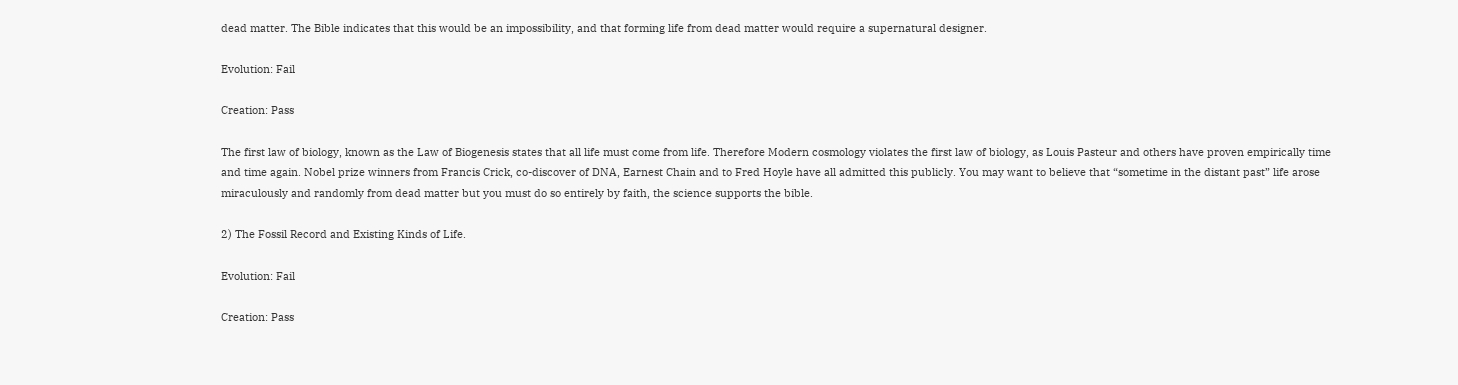dead matter. The Bible indicates that this would be an impossibility, and that forming life from dead matter would require a supernatural designer.

Evolution: Fail

Creation: Pass

The first law of biology, known as the Law of Biogenesis states that all life must come from life. Therefore Modern cosmology violates the first law of biology, as Louis Pasteur and others have proven empirically time and time again. Nobel prize winners from Francis Crick, co-discover of DNA, Earnest Chain and to Fred Hoyle have all admitted this publicly. You may want to believe that “sometime in the distant past” life arose miraculously and randomly from dead matter but you must do so entirely by faith, the science supports the bible.

2) The Fossil Record and Existing Kinds of Life.

Evolution: Fail

Creation: Pass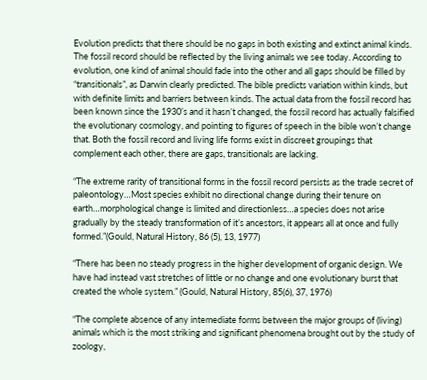Evolution predicts that there should be no gaps in both existing and extinct animal kinds. The fossil record should be reflected by the living animals we see today. According to evolution, one kind of animal should fade into the other and all gaps should be filled by “transitionals”, as Darwin clearly predicted. The bible predicts variation within kinds, but with definite limits and barriers between kinds. The actual data from the fossil record has been known since the 1930’s and it hasn’t changed, the fossil record has actually falsified the evolutionary cosmology, and pointing to figures of speech in the bible won’t change that. Both the fossil record and living life forms exist in discreet groupings that complement each other, there are gaps, transitionals are lacking.

“The extreme rarity of transitional forms in the fossil record persists as the trade secret of paleontology…Most species exhibit no directional change during their tenure on earth…morphological change is limited and directionless…a species does not arise gradually by the steady transformation of it’s ancestors, it appears all at once and fully formed.”(Gould, Natural History, 86 (5), 13, 1977)

“There has been no steady progress in the higher development of organic design. We have had instead vast stretches of little or no change and one evolutionary burst that created the whole system.” (Gould, Natural History, 85(6), 37, 1976)

“The complete absence of any intemediate forms between the major groups of (living) animals which is the most striking and significant phenomena brought out by the study of zoology,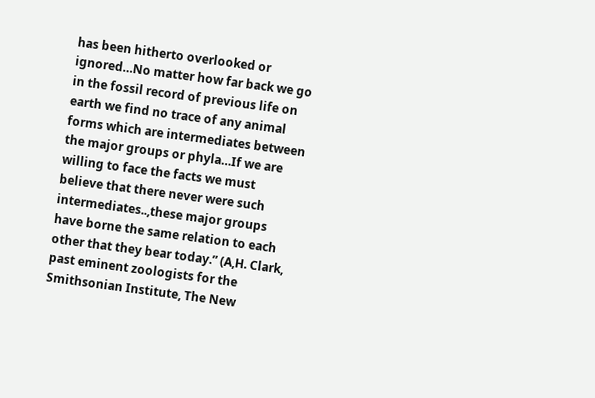has been hitherto overlooked or ignored…No matter how far back we go in the fossil record of previous life on earth we find no trace of any animal forms which are intermediates between the major groups or phyla…If we are willing to face the facts we must believe that there never were such intermediates..,these major groups have borne the same relation to each other that they bear today.” (A,H. Clark, past eminent zoologists for the Smithsonian Institute, The New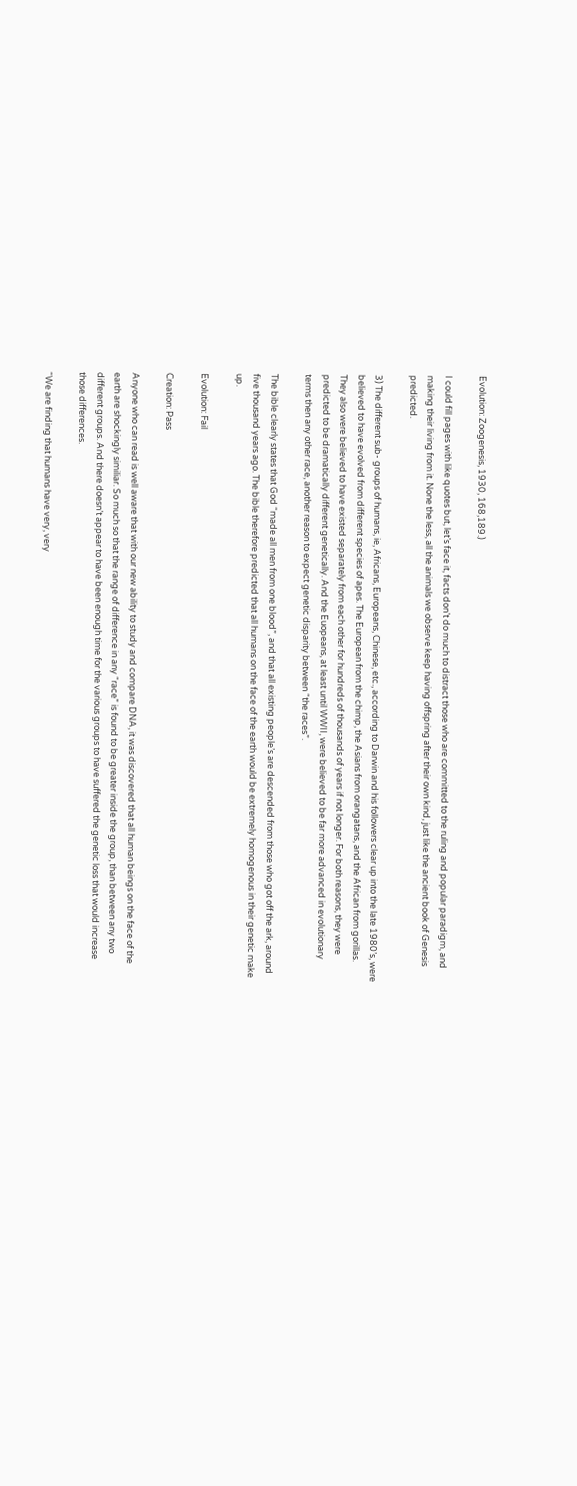Evolution: Zoogenesis, 1930, 168,189.)

I could fill pages with like quotes but, let’s face it, facts don’t do much to distract those who are committed to the ruling and popular paradigm, and making their living from it. None the less, all the animals we observe keep having offspring after their own kind, just like the ancient book of Genesis predicted.

3) The different sub- groups of humans, ie, Africans, Europeans, Chinese, etc., according to Darwin and his followers clear up into the late 1980’s, were believed to have evolved from different species of apes. The European from the chimp, the Asians from orangatans, and the African from gorillas. They also were believed to have existed separately from each other for hundreds of thousands of years if not longer. For both reasons, they were predicted to be dramatically different genetically. And the Euopeans, at least until WWII, were believed to be far more advanced in evolutionary terms then any other race, another reason to expect genetic disparity between “the races”.

The bible clearly states that God “made all men from one blood”, and that all existing people’s are descended from those who got off the ark, around five thousand years ago. The bible therefore predicted that all humans on the face of the earth would be extremely homogenous in their genetic make up.

Evolution: Fail

Creation: Pass

Anyone who can read is well aware that with our new ability to study and compare DNA, it was discovered that all human beings on the face of the earth are shockingly similiar. So much so that the range of difference in any “race” is found to be greater inside the group, than between any two different groups. And there doesn’t appear to have been enough time for the various groups to have suffered the genetic loss that would increase those differences.

“We are finding that humans have very, very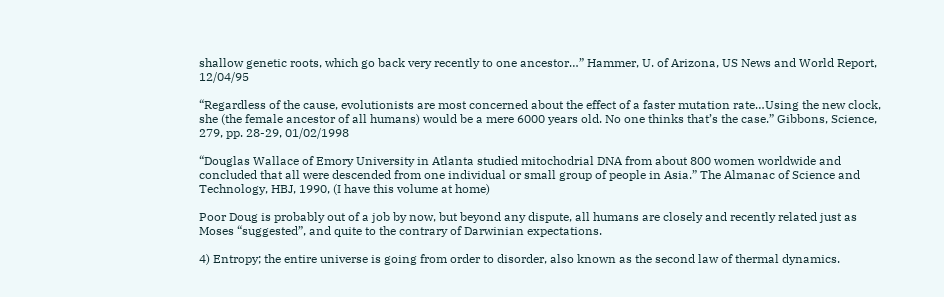shallow genetic roots, which go back very recently to one ancestor…” Hammer, U. of Arizona, US News and World Report, 12/04/95

“Regardless of the cause, evolutionists are most concerned about the effect of a faster mutation rate…Using the new clock, she (the female ancestor of all humans) would be a mere 6000 years old. No one thinks that’s the case.” Gibbons, Science, 279, pp. 28-29, 01/02/1998

“Douglas Wallace of Emory University in Atlanta studied mitochodrial DNA from about 800 women worldwide and concluded that all were descended from one individual or small group of people in Asia.” The Almanac of Science and Technology, HBJ, 1990, (I have this volume at home)

Poor Doug is probably out of a job by now, but beyond any dispute, all humans are closely and recently related just as Moses “suggested”, and quite to the contrary of Darwinian expectations.

4) Entropy; the entire universe is going from order to disorder, also known as the second law of thermal dynamics.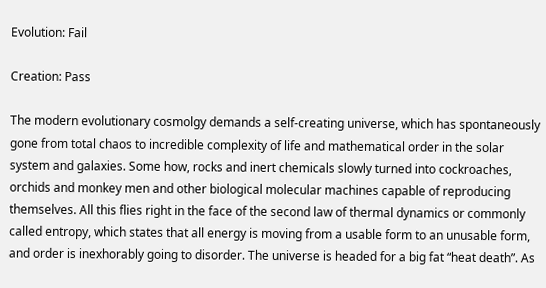Evolution: Fail

Creation: Pass

The modern evolutionary cosmolgy demands a self-creating universe, which has spontaneously gone from total chaos to incredible complexity of life and mathematical order in the solar system and galaxies. Some how, rocks and inert chemicals slowly turned into cockroaches, orchids and monkey men and other biological molecular machines capable of reproducing themselves. All this flies right in the face of the second law of thermal dynamics or commonly called entropy, which states that all energy is moving from a usable form to an unusable form, and order is inexhorably going to disorder. The universe is headed for a big fat “heat death”. As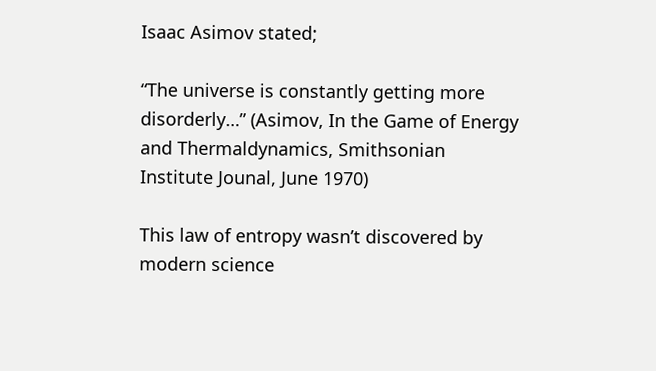Isaac Asimov stated;

“The universe is constantly getting more disorderly…” (Asimov, In the Game of Energy and Thermaldynamics, Smithsonian Institute Jounal, June 1970)

This law of entropy wasn’t discovered by modern science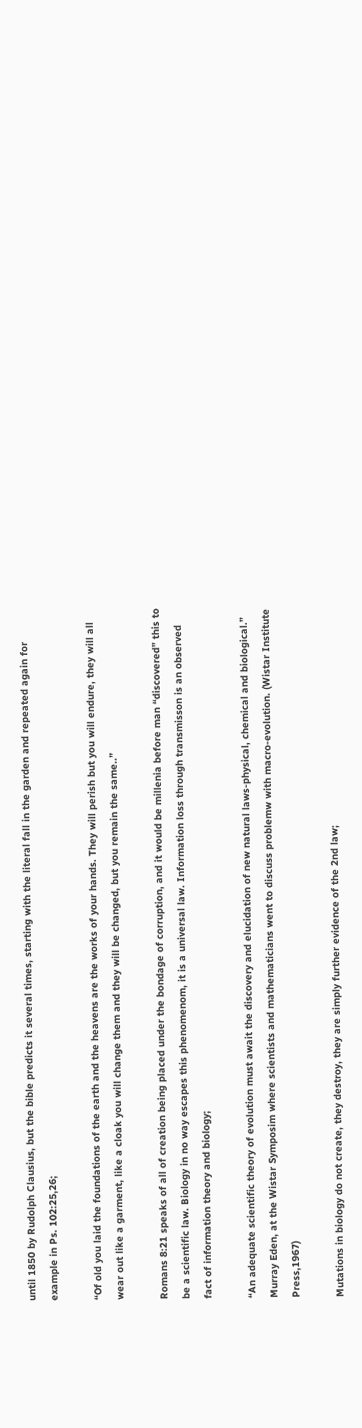until 1850 by Rudolph Clausius, but the bible predicts it several times, starting with the literal fall in the garden and repeated again for example in Ps. 102:25,26;

“Of old you laid the foundations of the earth and the heavens are the works of your hands. They will perish but you will endure, they will all wear out like a garment, like a cloak you will change them and they will be changed, but you remain the same..”

Romans 8:21 speaks of all of creation being placed under the bondage of corruption, and it would be millenia before man “discovered” this to be a scientific law. Biology in no way escapes this phenomenom, it is a universal law. Information loss through transmisson is an observed fact of information theory and biology;

“An adequate scientific theory of evolution must await the discovery and elucidation of new natural laws-physical, chemical and biological.” Murray Eden, at the Wistar Symposim where scientists and mathematicians went to discuss problemw with macro-evolution. (Wistar Institute Press,1967)

Mutations in biology do not create, they destroy, they are simply further evidence of the 2nd law;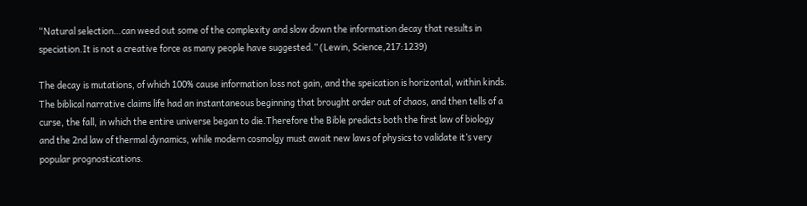“Natural selection…can weed out some of the complexity and slow down the information decay that results in speciation.It is not a creative force as many people have suggested.” (Lewin, Science,217:1239)

The decay is mutations, of which 100% cause information loss not gain, and the speication is horizontal, within kinds. The biblical narrative claims life had an instantaneous beginning that brought order out of chaos, and then tells of a curse, the fall, in which the entire universe began to die.Therefore the Bible predicts both the first law of biology and the 2nd law of thermal dynamics, while modern cosmolgy must await new laws of physics to validate it’s very popular prognostications.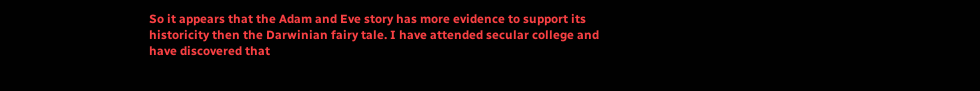So it appears that the Adam and Eve story has more evidence to support its historicity then the Darwinian fairy tale. I have attended secular college and have discovered that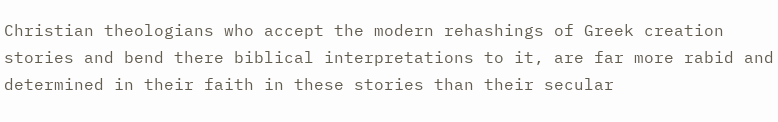Christian theologians who accept the modern rehashings of Greek creation stories and bend there biblical interpretations to it, are far more rabid and determined in their faith in these stories than their secular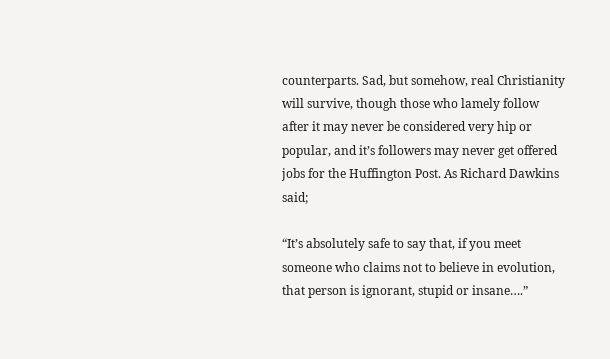counterparts. Sad, but somehow, real Christianity will survive, though those who lamely follow after it may never be considered very hip or popular, and it’s followers may never get offered jobs for the Huffington Post. As Richard Dawkins said;

“It’s absolutely safe to say that, if you meet someone who claims not to believe in evolution, that person is ignorant, stupid or insane….”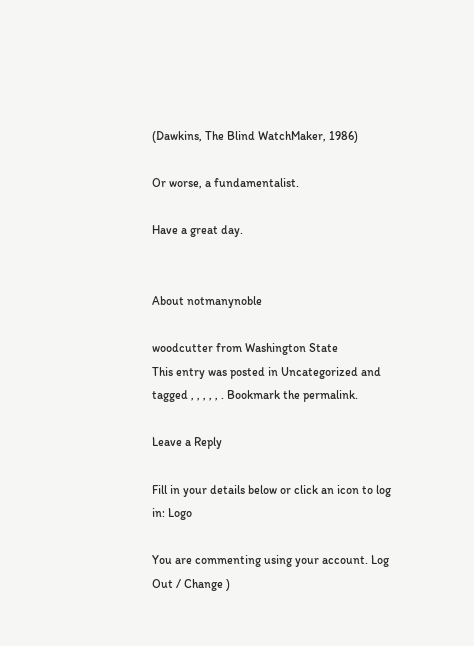(Dawkins, The Blind WatchMaker, 1986)

Or worse, a fundamentalist.

Have a great day.


About notmanynoble

woodcutter from Washington State
This entry was posted in Uncategorized and tagged , , , , , . Bookmark the permalink.

Leave a Reply

Fill in your details below or click an icon to log in: Logo

You are commenting using your account. Log Out / Change )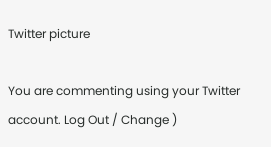Twitter picture

You are commenting using your Twitter account. Log Out / Change )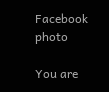Facebook photo

You are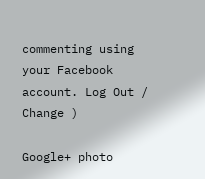commenting using your Facebook account. Log Out / Change )

Google+ photo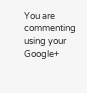You are commenting using your Google+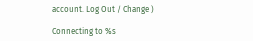account. Log Out / Change )

Connecting to %s